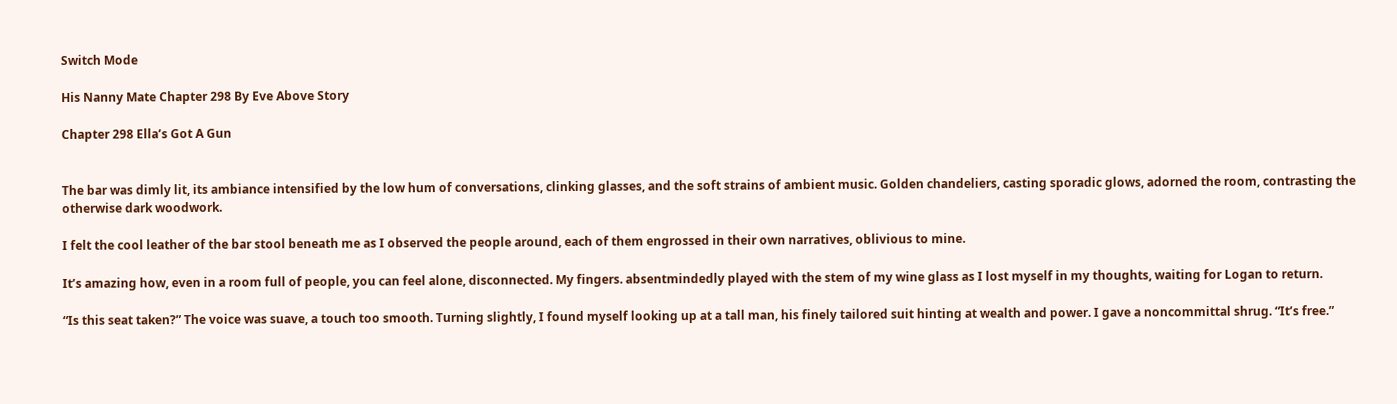Switch Mode

His Nanny Mate Chapter 298 By Eve Above Story

Chapter 298 Ella’s Got A Gun


The bar was dimly lit, its ambiance intensified by the low hum of conversations, clinking glasses, and the soft strains of ambient music. Golden chandeliers, casting sporadic glows, adorned the room, contrasting the otherwise dark woodwork.

I felt the cool leather of the bar stool beneath me as I observed the people around, each of them engrossed in their own narratives, oblivious to mine.

It’s amazing how, even in a room full of people, you can feel alone, disconnected. My fingers. absentmindedly played with the stem of my wine glass as I lost myself in my thoughts, waiting for Logan to return.

“Is this seat taken?” The voice was suave, a touch too smooth. Turning slightly, I found myself looking up at a tall man, his finely tailored suit hinting at wealth and power. I gave a noncommittal shrug. “It’s free.”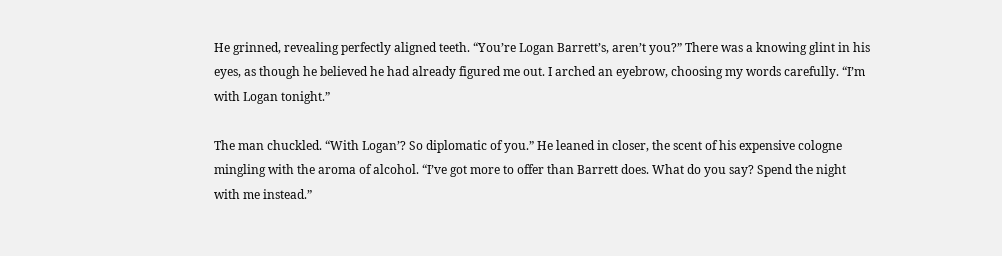He grinned, revealing perfectly aligned teeth. “You’re Logan Barrett’s, aren’t you?” There was a knowing glint in his eyes, as though he believed he had already figured me out. I arched an eyebrow, choosing my words carefully. “I’m with Logan tonight.”

The man chuckled. “With Logan’? So diplomatic of you.” He leaned in closer, the scent of his expensive cologne mingling with the aroma of alcohol. “I’ve got more to offer than Barrett does. What do you say? Spend the night with me instead.”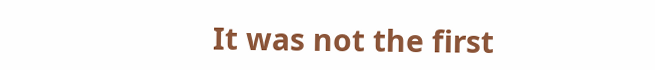It was not the first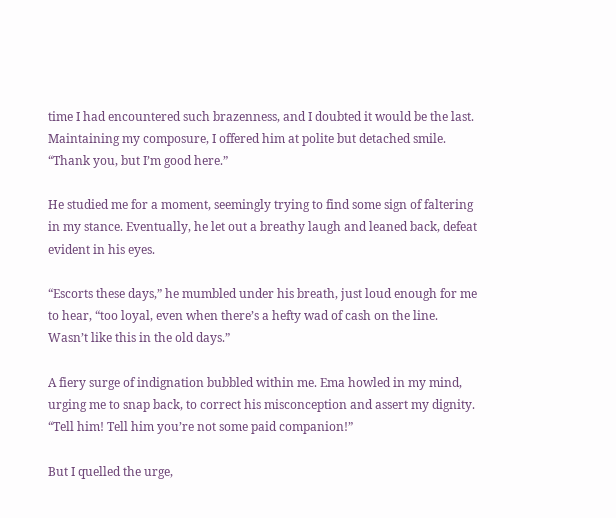time I had encountered such brazenness, and I doubted it would be the last. Maintaining my composure, I offered him at polite but detached smile. “Thank you, but I’m good here.”

He studied me for a moment, seemingly trying to find some sign of faltering in my stance. Eventually, he let out a breathy laugh and leaned back, defeat evident in his eyes.

“Escorts these days,” he mumbled under his breath, just loud enough for me to hear, “too loyal, even when there’s a hefty wad of cash on the line. Wasn’t like this in the old days.”

A fiery surge of indignation bubbled within me. Ema howled in my mind, urging me to snap back, to correct his misconception and assert my dignity. “Tell him! Tell him you’re not some paid companion!”

But I quelled the urge,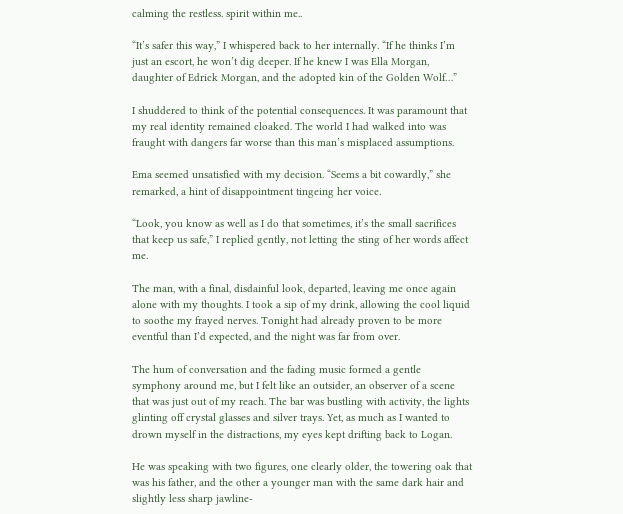calming the restless. spirit within me..

“It’s safer this way,” I whispered back to her internally. “If he thinks I’m just an escort, he won’t dig deeper. If he knew I was Ella Morgan, daughter of Edrick Morgan, and the adopted kin of the Golden Wolf…”

I shuddered to think of the potential consequences. It was paramount that my real identity remained cloaked. The world I had walked into was fraught with dangers far worse than this man’s misplaced assumptions.

Ema seemed unsatisfied with my decision. “Seems a bit cowardly,” she remarked, a hint of disappointment tingeing her voice.

“Look, you know as well as I do that sometimes, it’s the small sacrifices that keep us safe,” I replied gently, not letting the sting of her words affect me.

The man, with a final, disdainful look, departed, leaving me once again alone with my thoughts. I took a sip of my drink, allowing the cool liquid to soothe my frayed nerves. Tonight had already proven to be more eventful than I’d expected, and the night was far from over.

The hum of conversation and the fading music formed a gentle symphony around me, but I felt like an outsider, an observer of a scene that was just out of my reach. The bar was bustling with activity, the lights glinting off crystal glasses and silver trays. Yet, as much as I wanted to drown myself in the distractions, my eyes kept drifting back to Logan.

He was speaking with two figures, one clearly older, the towering oak that was his father, and the other a younger man with the same dark hair and slightly less sharp jawline-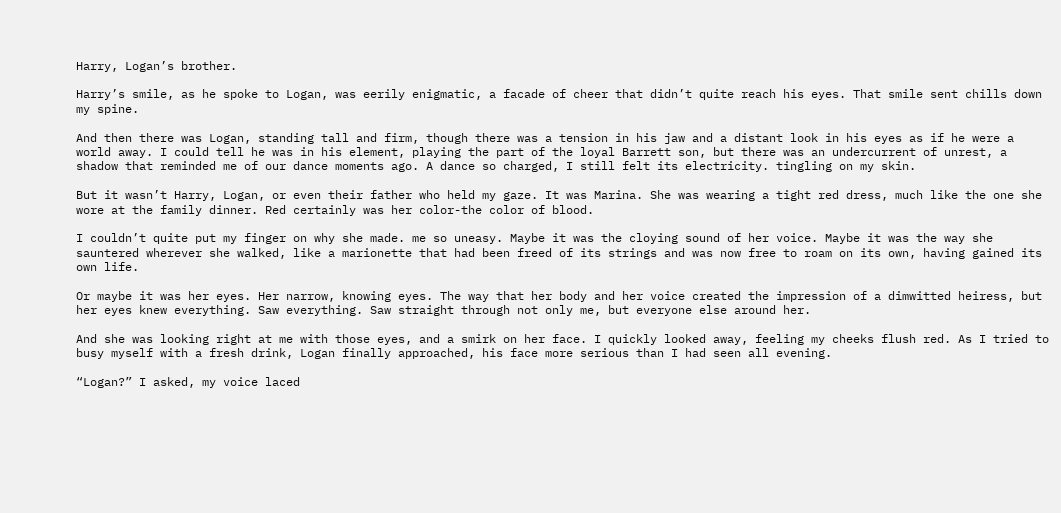Harry, Logan’s brother.

Harry’s smile, as he spoke to Logan, was eerily enigmatic, a facade of cheer that didn’t quite reach his eyes. That smile sent chills down my spine.

And then there was Logan, standing tall and firm, though there was a tension in his jaw and a distant look in his eyes as if he were a world away. I could tell he was in his element, playing the part of the loyal Barrett son, but there was an undercurrent of unrest, a shadow that reminded me of our dance moments ago. A dance so charged, I still felt its electricity. tingling on my skin.

But it wasn’t Harry, Logan, or even their father who held my gaze. It was Marina. She was wearing a tight red dress, much like the one she wore at the family dinner. Red certainly was her color-the color of blood.

I couldn’t quite put my finger on why she made. me so uneasy. Maybe it was the cloying sound of her voice. Maybe it was the way she sauntered wherever she walked, like a marionette that had been freed of its strings and was now free to roam on its own, having gained its own life.

Or maybe it was her eyes. Her narrow, knowing eyes. The way that her body and her voice created the impression of a dimwitted heiress, but her eyes knew everything. Saw everything. Saw straight through not only me, but everyone else around her.

And she was looking right at me with those eyes, and a smirk on her face. I quickly looked away, feeling my cheeks flush red. As I tried to busy myself with a fresh drink, Logan finally approached, his face more serious than I had seen all evening.

“Logan?” I asked, my voice laced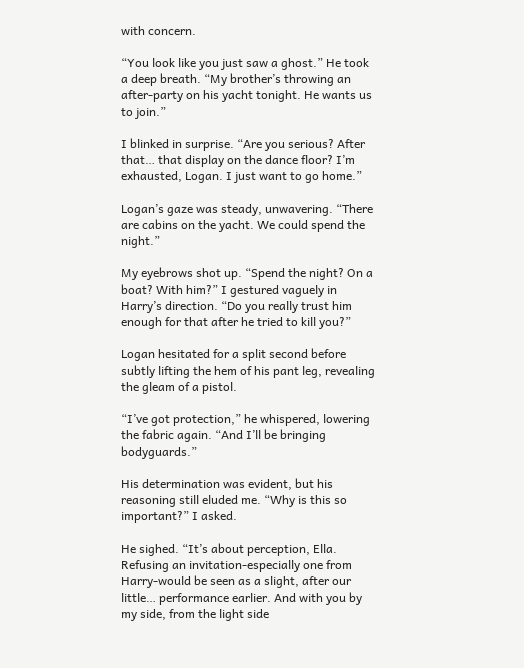with concern.

“You look like you just saw a ghost.” He took a deep breath. “My brother’s throwing an after-party on his yacht tonight. He wants us to join.”

I blinked in surprise. “Are you serious? After that… that display on the dance floor? I’m exhausted, Logan. I just want to go home.”

Logan’s gaze was steady, unwavering. “There are cabins on the yacht. We could spend the night.”

My eyebrows shot up. “Spend the night? On a boat? With him?” I gestured vaguely in Harry’s direction. “Do you really trust him enough for that after he tried to kill you?”

Logan hesitated for a split second before subtly lifting the hem of his pant leg, revealing the gleam of a pistol.

“I’ve got protection,” he whispered, lowering the fabric again. “And I’ll be bringing bodyguards.”

His determination was evident, but his reasoning still eluded me. “Why is this so important?” I asked.

He sighed. “It’s about perception, Ella. Refusing an invitation-especially one from Harry-would be seen as a slight, after our little… performance earlier. And with you by my side, from the light side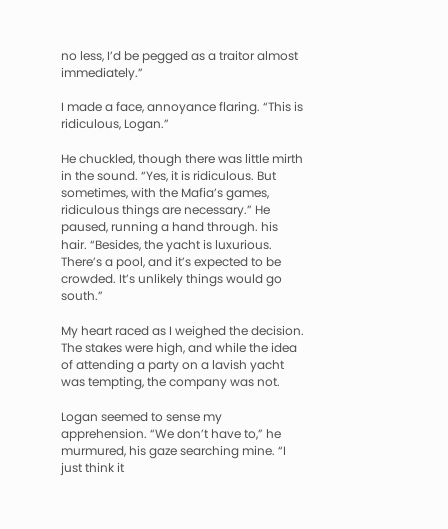no less, I’d be pegged as a traitor almost immediately.”

I made a face, annoyance flaring. “This is ridiculous, Logan.”

He chuckled, though there was little mirth in the sound. “Yes, it is ridiculous. But sometimes, with the Mafia’s games, ridiculous things are necessary.” He paused, running a hand through. his hair. “Besides, the yacht is luxurious. There’s a pool, and it’s expected to be crowded. It’s unlikely things would go south.”

My heart raced as I weighed the decision. The stakes were high, and while the idea of attending a party on a lavish yacht was tempting, the company was not.

Logan seemed to sense my apprehension. “We don’t have to,” he murmured, his gaze searching mine. “I just think it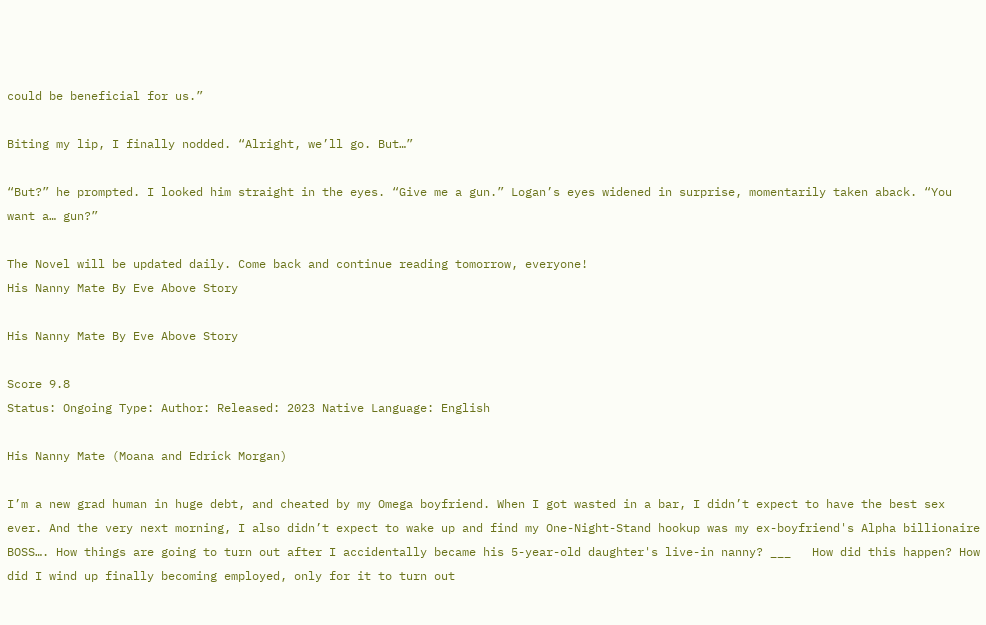could be beneficial for us.”

Biting my lip, I finally nodded. “Alright, we’ll go. But…”

“But?” he prompted. I looked him straight in the eyes. “Give me a gun.” Logan’s eyes widened in surprise, momentarily taken aback. “You want a… gun?”

The Novel will be updated daily. Come back and continue reading tomorrow, everyone!
His Nanny Mate By Eve Above Story

His Nanny Mate By Eve Above Story

Score 9.8
Status: Ongoing Type: Author: Released: 2023 Native Language: English

His Nanny Mate (Moana and Edrick Morgan)

I’m a new grad human in huge debt, and cheated by my Omega boyfriend. When I got wasted in a bar, I didn’t expect to have the best sex ever. And the very next morning, I also didn’t expect to wake up and find my One-Night-Stand hookup was my ex-boyfriend's Alpha billionaire BOSS…. How things are going to turn out after I accidentally became his 5-year-old daughter's live-in nanny? ___   How did this happen? How did I wind up finally becoming employed, only for it to turn out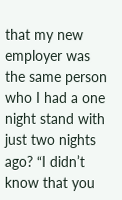that my new employer was the same person who I had a one night stand with just two nights ago? “I didn’t know that you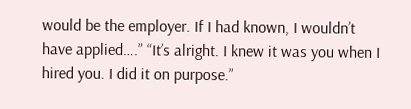would be the employer. If I had known, I wouldn’t have applied….” “It’s alright. I knew it was you when I hired you. I did it on purpose.”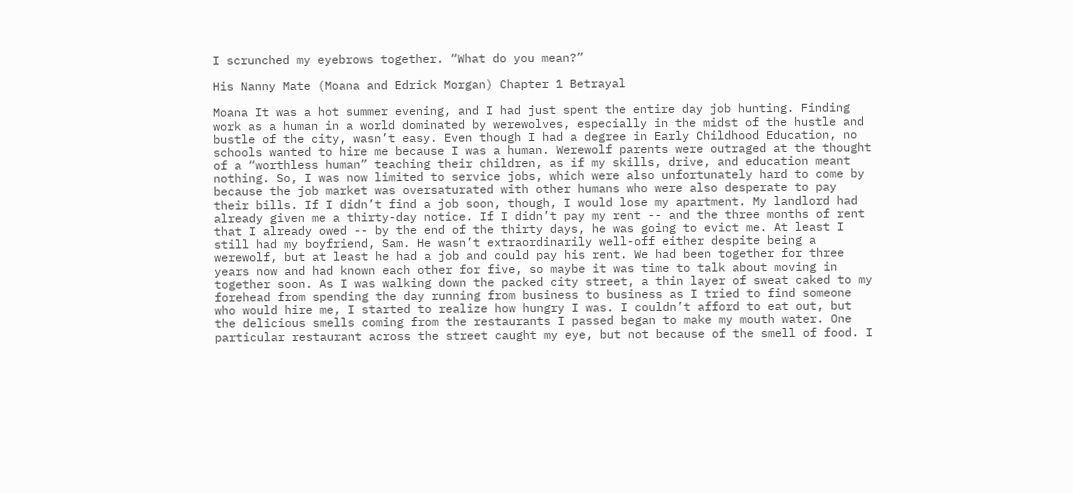I scrunched my eyebrows together. “What do you mean?”

His Nanny Mate (Moana and Edrick Morgan) Chapter 1 Betrayal

Moana It was a hot summer evening, and I had just spent the entire day job hunting. Finding work as a human in a world dominated by werewolves, especially in the midst of the hustle and bustle of the city, wasn’t easy. Even though I had a degree in Early Childhood Education, no schools wanted to hire me because I was a human. Werewolf parents were outraged at the thought of a “worthless human” teaching their children, as if my skills, drive, and education meant nothing. So, I was now limited to service jobs, which were also unfortunately hard to come by because the job market was oversaturated with other humans who were also desperate to pay their bills. If I didn’t find a job soon, though, I would lose my apartment. My landlord had already given me a thirty-day notice. If I didn’t pay my rent -- and the three months of rent that I already owed -- by the end of the thirty days, he was going to evict me. At least I still had my boyfriend, Sam. He wasn’t extraordinarily well-off either despite being a werewolf, but at least he had a job and could pay his rent. We had been together for three years now and had known each other for five, so maybe it was time to talk about moving in together soon. As I was walking down the packed city street, a thin layer of sweat caked to my forehead from spending the day running from business to business as I tried to find someone who would hire me, I started to realize how hungry I was. I couldn’t afford to eat out, but the delicious smells coming from the restaurants I passed began to make my mouth water. One particular restaurant across the street caught my eye, but not because of the smell of food. I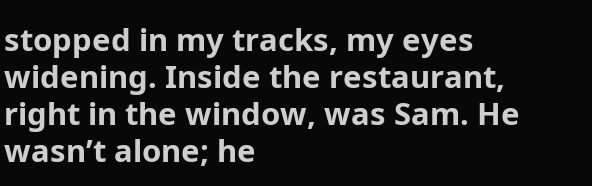stopped in my tracks, my eyes widening. Inside the restaurant, right in the window, was Sam. He wasn’t alone; he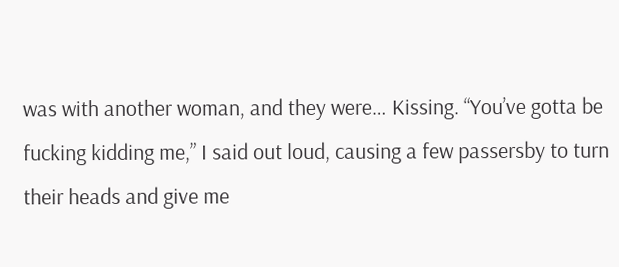was with another woman, and they were… Kissing. “You’ve gotta be fucking kidding me,” I said out loud, causing a few passersby to turn their heads and give me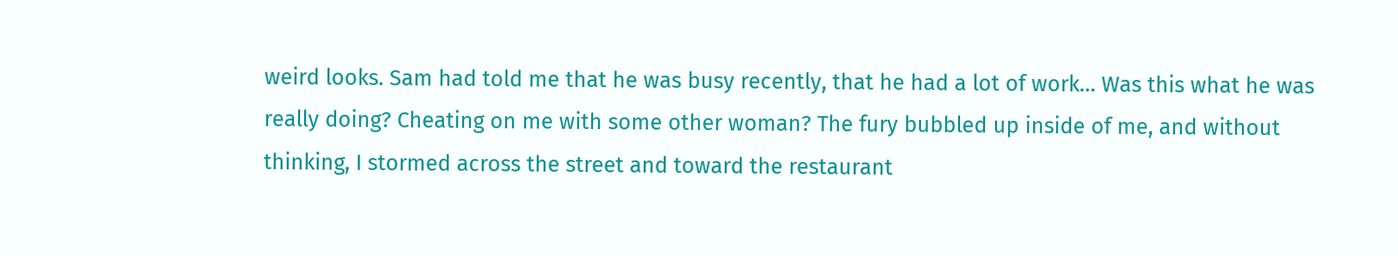weird looks. Sam had told me that he was busy recently, that he had a lot of work… Was this what he was really doing? Cheating on me with some other woman? The fury bubbled up inside of me, and without thinking, I stormed across the street and toward the restaurant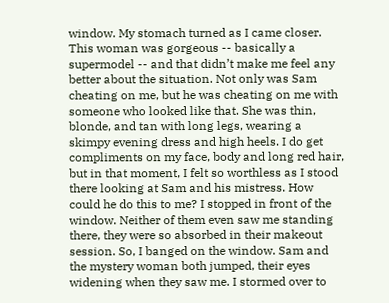window. My stomach turned as I came closer. This woman was gorgeous -- basically a supermodel -- and that didn’t make me feel any better about the situation. Not only was Sam cheating on me, but he was cheating on me with someone who looked like that. She was thin, blonde, and tan with long legs, wearing a skimpy evening dress and high heels. I do get compliments on my face, body and long red hair, but in that moment, I felt so worthless as I stood there looking at Sam and his mistress. How could he do this to me? I stopped in front of the window. Neither of them even saw me standing there, they were so absorbed in their makeout session. So, I banged on the window. Sam and the mystery woman both jumped, their eyes widening when they saw me. I stormed over to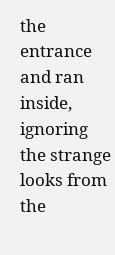the entrance and ran inside, ignoring the strange looks from the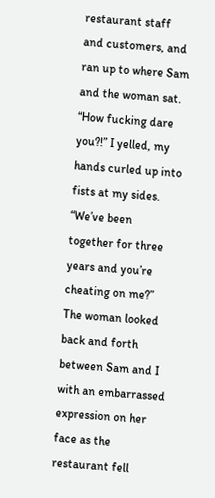restaurant staff and customers, and ran up to where Sam and the woman sat. “How fucking dare you?!” I yelled, my hands curled up into fists at my sides. “We’ve been together for three years and you’re cheating on me?” The woman looked back and forth between Sam and I with an embarrassed expression on her face as the restaurant fell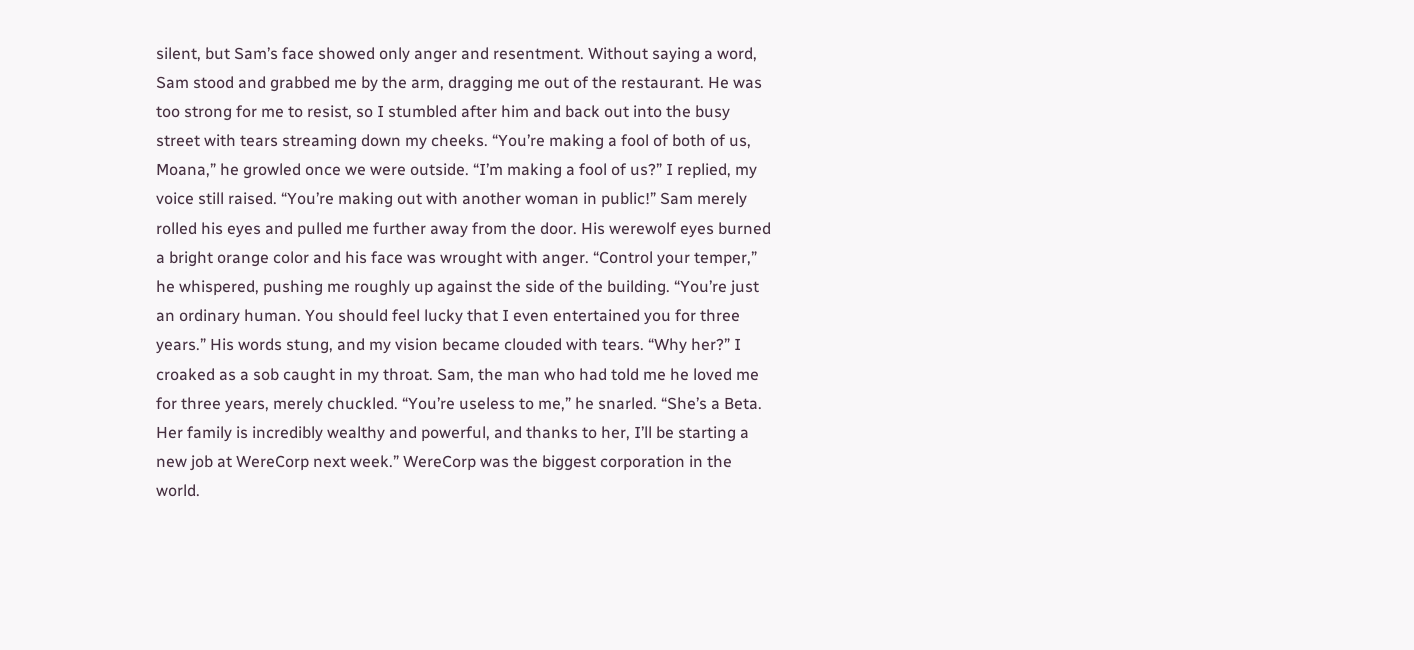silent, but Sam’s face showed only anger and resentment. Without saying a word, Sam stood and grabbed me by the arm, dragging me out of the restaurant. He was too strong for me to resist, so I stumbled after him and back out into the busy street with tears streaming down my cheeks. “You’re making a fool of both of us, Moana,” he growled once we were outside. “I’m making a fool of us?” I replied, my voice still raised. “You’re making out with another woman in public!” Sam merely rolled his eyes and pulled me further away from the door. His werewolf eyes burned a bright orange color and his face was wrought with anger. “Control your temper,” he whispered, pushing me roughly up against the side of the building. “You’re just an ordinary human. You should feel lucky that I even entertained you for three years.” His words stung, and my vision became clouded with tears. “Why her?” I croaked as a sob caught in my throat. Sam, the man who had told me he loved me for three years, merely chuckled. “You’re useless to me,” he snarled. “She’s a Beta. Her family is incredibly wealthy and powerful, and thanks to her, I’ll be starting a new job at WereCorp next week.” WereCorp was the biggest corporation in the world.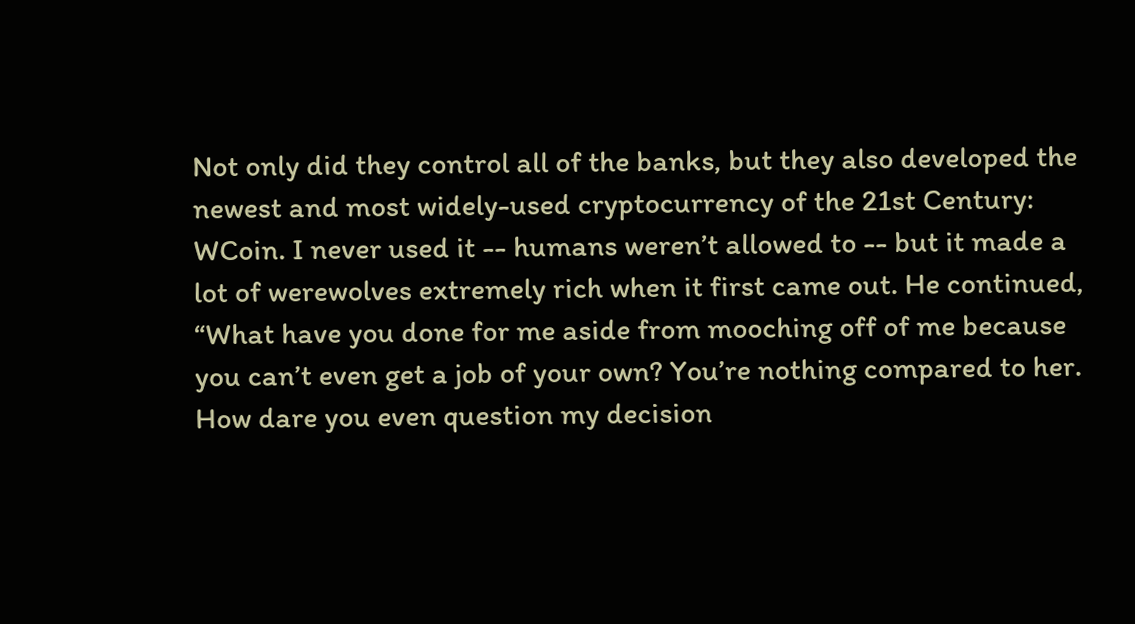Not only did they control all of the banks, but they also developed the newest and most widely-used cryptocurrency of the 21st Century: WCoin. I never used it -- humans weren’t allowed to -- but it made a lot of werewolves extremely rich when it first came out. He continued, “What have you done for me aside from mooching off of me because you can’t even get a job of your own? You’re nothing compared to her. How dare you even question my decision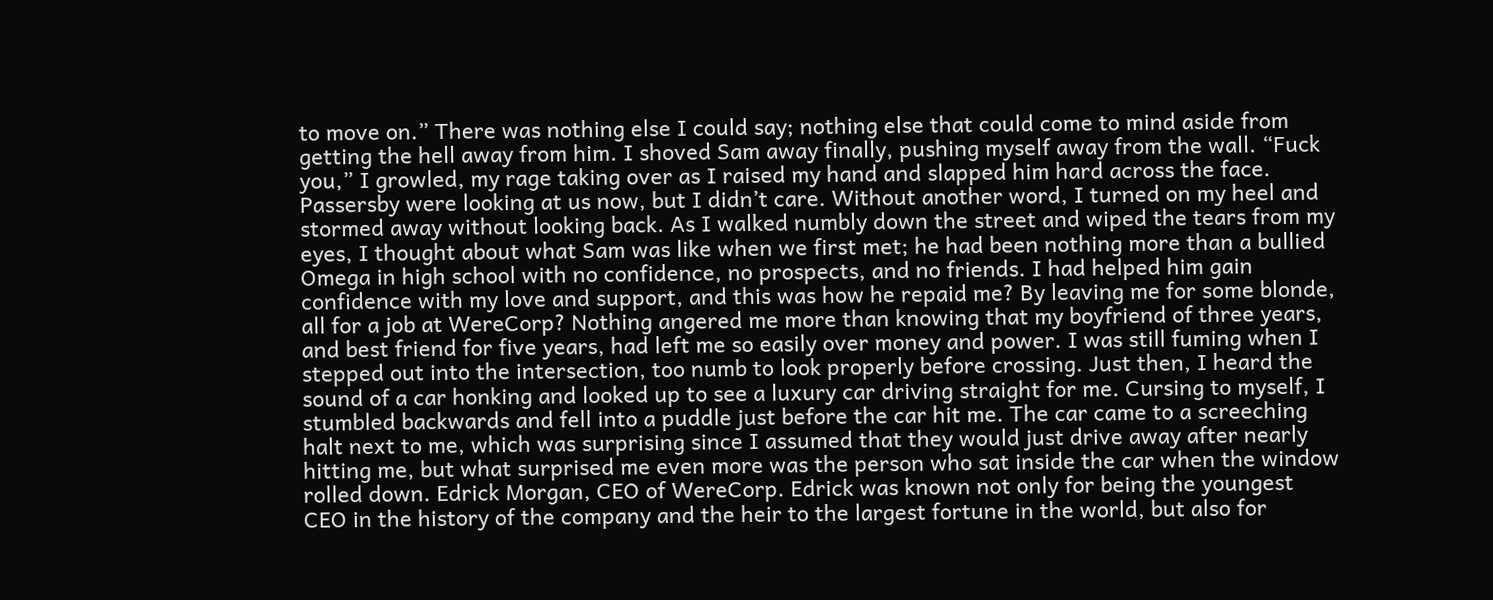to move on.” There was nothing else I could say; nothing else that could come to mind aside from getting the hell away from him. I shoved Sam away finally, pushing myself away from the wall. “Fuck you,” I growled, my rage taking over as I raised my hand and slapped him hard across the face. Passersby were looking at us now, but I didn’t care. Without another word, I turned on my heel and stormed away without looking back. As I walked numbly down the street and wiped the tears from my eyes, I thought about what Sam was like when we first met; he had been nothing more than a bullied Omega in high school with no confidence, no prospects, and no friends. I had helped him gain confidence with my love and support, and this was how he repaid me? By leaving me for some blonde, all for a job at WereCorp? Nothing angered me more than knowing that my boyfriend of three years, and best friend for five years, had left me so easily over money and power. I was still fuming when I stepped out into the intersection, too numb to look properly before crossing. Just then, I heard the sound of a car honking and looked up to see a luxury car driving straight for me. Cursing to myself, I stumbled backwards and fell into a puddle just before the car hit me. The car came to a screeching halt next to me, which was surprising since I assumed that they would just drive away after nearly hitting me, but what surprised me even more was the person who sat inside the car when the window rolled down. Edrick Morgan, CEO of WereCorp. Edrick was known not only for being the youngest CEO in the history of the company and the heir to the largest fortune in the world, but also for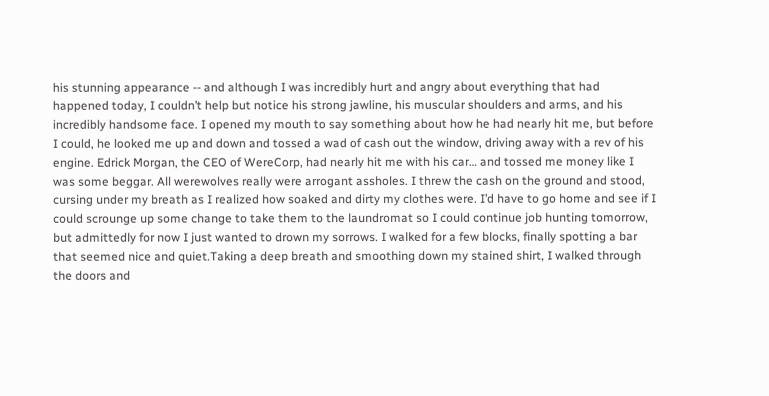his stunning appearance -- and although I was incredibly hurt and angry about everything that had happened today, I couldn’t help but notice his strong jawline, his muscular shoulders and arms, and his incredibly handsome face. I opened my mouth to say something about how he had nearly hit me, but before I could, he looked me up and down and tossed a wad of cash out the window, driving away with a rev of his engine. Edrick Morgan, the CEO of WereCorp, had nearly hit me with his car… and tossed me money like I was some beggar. All werewolves really were arrogant assholes. I threw the cash on the ground and stood, cursing under my breath as I realized how soaked and dirty my clothes were. I’d have to go home and see if I could scrounge up some change to take them to the laundromat so I could continue job hunting tomorrow, but admittedly for now I just wanted to drown my sorrows. I walked for a few blocks, finally spotting a bar that seemed nice and quiet.Taking a deep breath and smoothing down my stained shirt, I walked through the doors and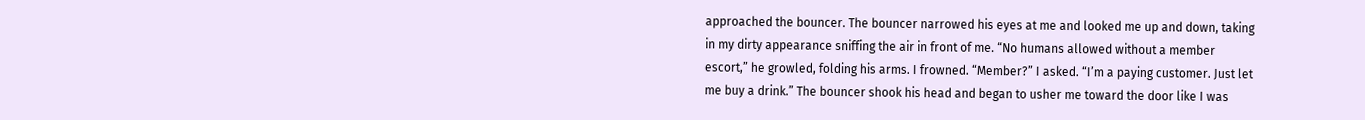approached the bouncer. The bouncer narrowed his eyes at me and looked me up and down, taking in my dirty appearance sniffing the air in front of me. “No humans allowed without a member escort,” he growled, folding his arms. I frowned. “Member?” I asked. “I’m a paying customer. Just let me buy a drink.” The bouncer shook his head and began to usher me toward the door like I was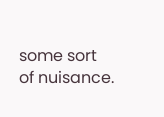some sort of nuisance.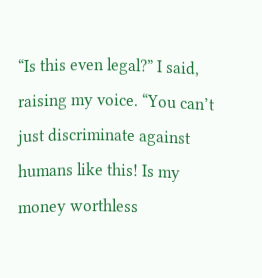“Is this even legal?” I said, raising my voice. “You can’t just discriminate against humans like this! Is my money worthless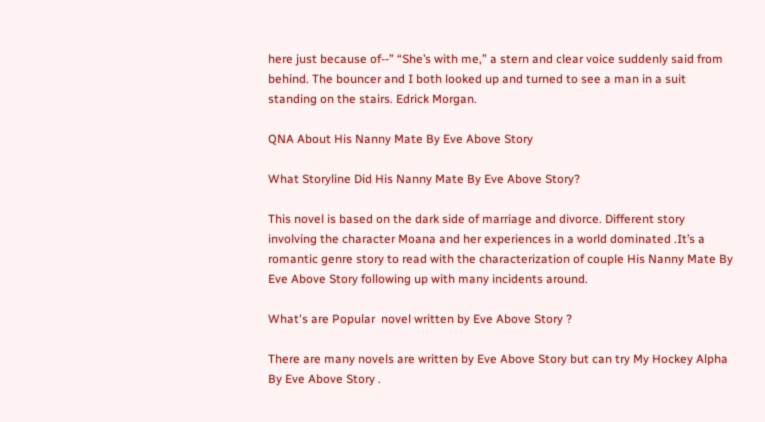here just because of--” “She’s with me,” a stern and clear voice suddenly said from behind. The bouncer and I both looked up and turned to see a man in a suit standing on the stairs. Edrick Morgan.

QNA About His Nanny Mate By Eve Above Story

What Storyline Did His Nanny Mate By Eve Above Story?

This novel is based on the dark side of marriage and divorce. Different story involving the character Moana and her experiences in a world dominated .It’s a romantic genre story to read with the characterization of couple His Nanny Mate By Eve Above Story following up with many incidents around.

What's are Popular  novel written by Eve Above Story ?

There are many novels are written by Eve Above Story but can try My Hockey Alpha By Eve Above Story .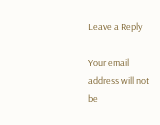Leave a Reply

Your email address will not be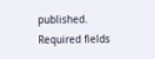published. Required fields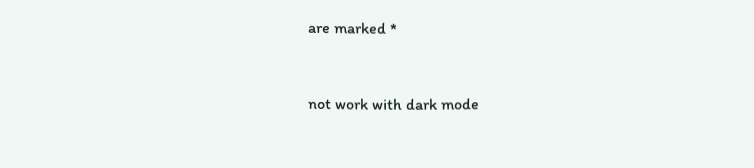are marked *


not work with dark mode